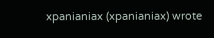xpanianiax (xpanianiax) wrote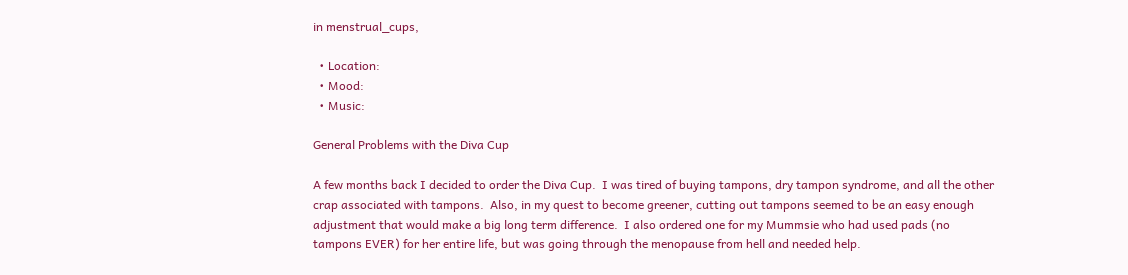in menstrual_cups,

  • Location:
  • Mood:
  • Music:

General Problems with the Diva Cup

A few months back I decided to order the Diva Cup.  I was tired of buying tampons, dry tampon syndrome, and all the other crap associated with tampons.  Also, in my quest to become greener, cutting out tampons seemed to be an easy enough adjustment that would make a big long term difference.  I also ordered one for my Mummsie who had used pads (no tampons EVER) for her entire life, but was going through the menopause from hell and needed help.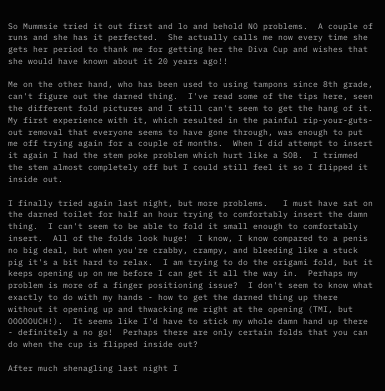So Mummsie tried it out first and lo and behold NO problems.  A couple of runs and she has it perfected.  She actually calls me now every time she gets her period to thank me for getting her the Diva Cup and wishes that she would have known about it 20 years ago!!

Me on the other hand, who has been used to using tampons since 8th grade, can't figure out the darned thing.  I've read some of the tips here, seen the different fold pictures and I still can't seem to get the hang of it.  My first experience with it, which resulted in the painful rip-your-guts-out removal that everyone seems to have gone through, was enough to put me off trying again for a couple of months.  When I did attempt to insert it again I had the stem poke problem which hurt like a SOB.  I trimmed the stem almost completely off but I could still feel it so I flipped it inside out.

I finally tried again last night, but more problems.   I must have sat on the darned toilet for half an hour trying to comfortably insert the damn thing.  I can't seem to be able to fold it small enough to comfortably insert.  All of the folds look huge!  I know, I know compared to a penis no big deal, but when you're crabby, crampy, and bleeding like a stuck pig it's a bit hard to relax.  I am trying to do the origami fold, but it keeps opening up on me before I can get it all the way in.  Perhaps my problem is more of a finger positioning issue?  I don't seem to know what exactly to do with my hands - how to get the darned thing up there without it opening up and thwacking me right at the opening (TMI, but OOOOOUCH!).  It seems like I'd have to stick my whole damn hand up there - definitely a no go!  Perhaps there are only certain folds that you can do when the cup is flipped inside out?

After much shenagling last night I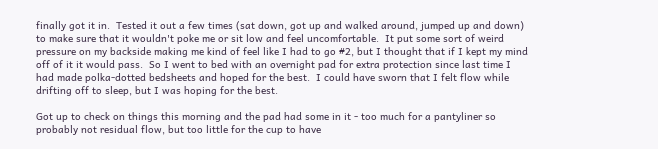finally got it in.  Tested it out a few times (sat down, got up and walked around, jumped up and down) to make sure that it wouldn't poke me or sit low and feel uncomfortable.  It put some sort of weird pressure on my backside making me kind of feel like I had to go #2, but I thought that if I kept my mind off of it it would pass.  So I went to bed with an overnight pad for extra protection since last time I had made polka-dotted bedsheets and hoped for the best.  I could have sworn that I felt flow while drifting off to sleep, but I was hoping for the best.

Got up to check on things this morning and the pad had some in it - too much for a pantyliner so probably not residual flow, but too little for the cup to have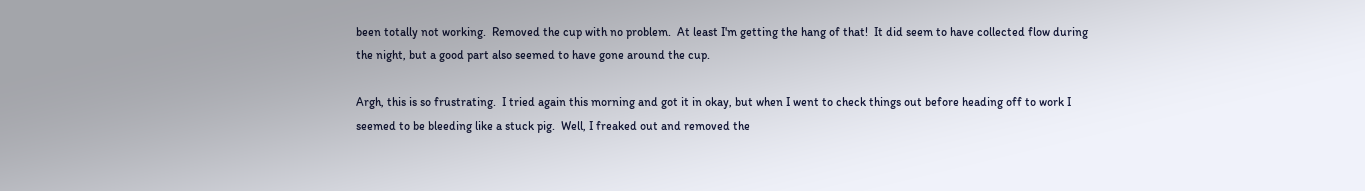been totally not working.  Removed the cup with no problem.  At least I'm getting the hang of that!  It did seem to have collected flow during the night, but a good part also seemed to have gone around the cup.

Argh, this is so frustrating.  I tried again this morning and got it in okay, but when I went to check things out before heading off to work I seemed to be bleeding like a stuck pig.  Well, I freaked out and removed the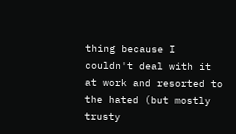thing because I couldn't deal with it at work and resorted to the hated (but mostly trusty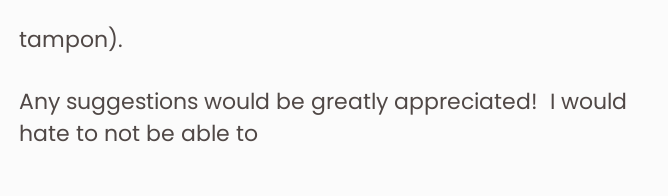tampon).

Any suggestions would be greatly appreciated!  I would hate to not be able to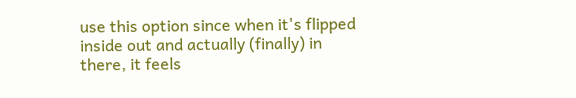use this option since when it's flipped inside out and actually (finally) in there, it feels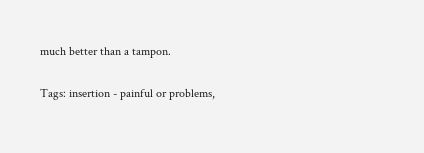much better than a tampon.

Tags: insertion - painful or problems,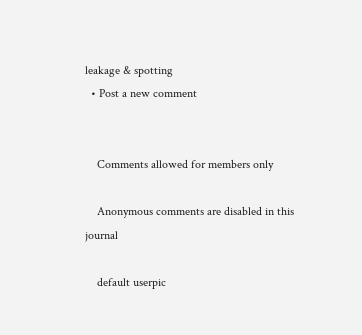leakage & spotting
  • Post a new comment


    Comments allowed for members only

    Anonymous comments are disabled in this journal

    default userpic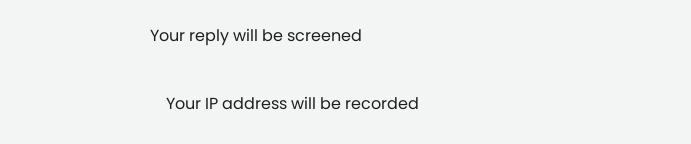Your reply will be screened

    Your IP address will be recorded